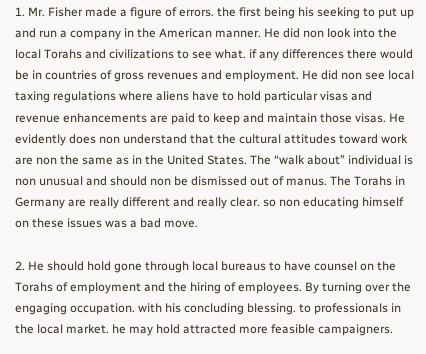1. Mr. Fisher made a figure of errors. the first being his seeking to put up and run a company in the American manner. He did non look into the local Torahs and civilizations to see what. if any differences there would be in countries of gross revenues and employment. He did non see local taxing regulations where aliens have to hold particular visas and revenue enhancements are paid to keep and maintain those visas. He evidently does non understand that the cultural attitudes toward work are non the same as in the United States. The “walk about” individual is non unusual and should non be dismissed out of manus. The Torahs in Germany are really different and really clear. so non educating himself on these issues was a bad move.

2. He should hold gone through local bureaus to have counsel on the Torahs of employment and the hiring of employees. By turning over the engaging occupation. with his concluding blessing. to professionals in the local market. he may hold attracted more feasible campaigners.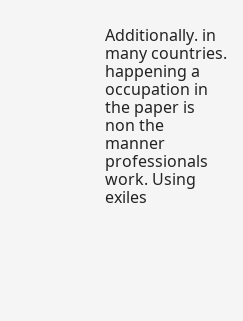Additionally. in many countries. happening a occupation in the paper is non the manner professionals work. Using exiles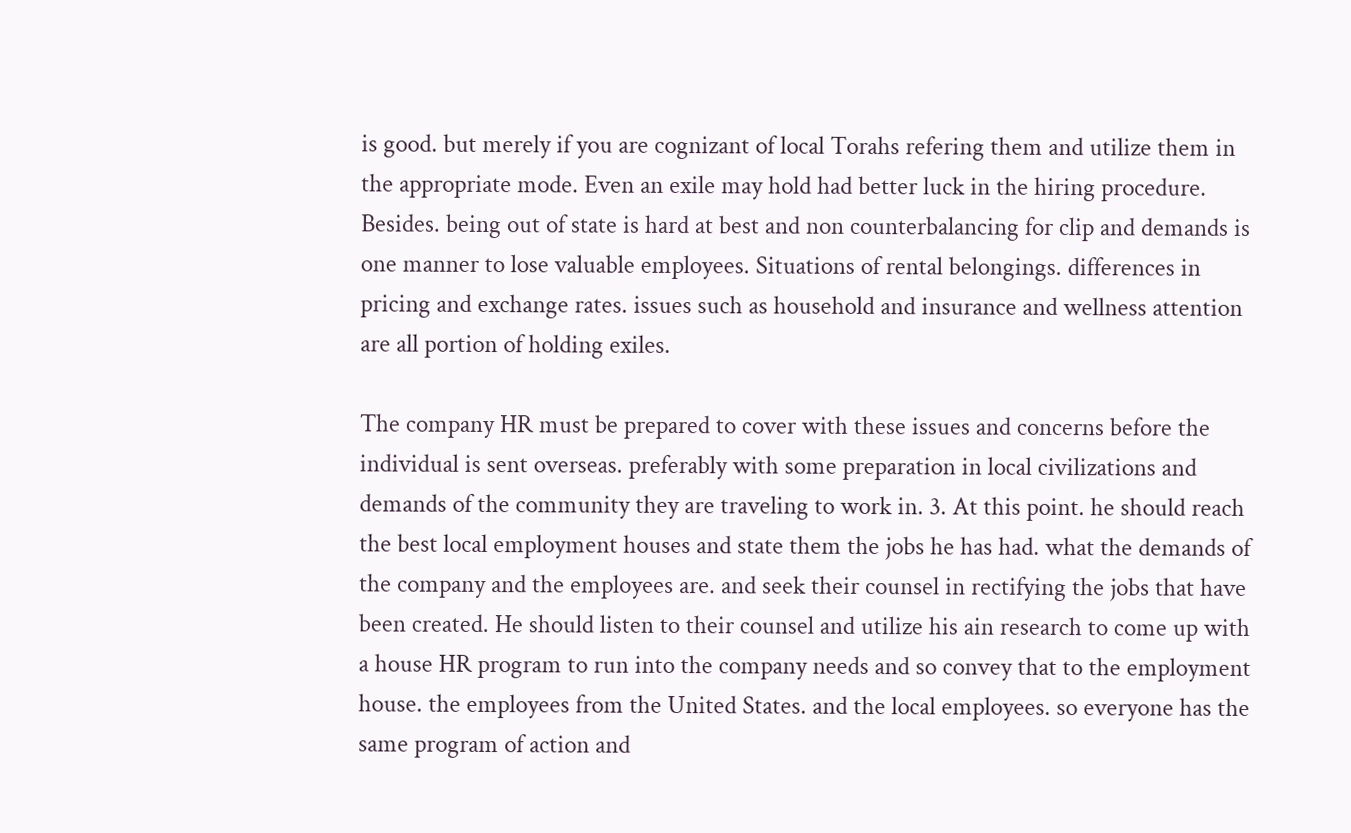is good. but merely if you are cognizant of local Torahs refering them and utilize them in the appropriate mode. Even an exile may hold had better luck in the hiring procedure. Besides. being out of state is hard at best and non counterbalancing for clip and demands is one manner to lose valuable employees. Situations of rental belongings. differences in pricing and exchange rates. issues such as household and insurance and wellness attention are all portion of holding exiles.

The company HR must be prepared to cover with these issues and concerns before the individual is sent overseas. preferably with some preparation in local civilizations and demands of the community they are traveling to work in. 3. At this point. he should reach the best local employment houses and state them the jobs he has had. what the demands of the company and the employees are. and seek their counsel in rectifying the jobs that have been created. He should listen to their counsel and utilize his ain research to come up with a house HR program to run into the company needs and so convey that to the employment house. the employees from the United States. and the local employees. so everyone has the same program of action and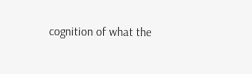cognition of what the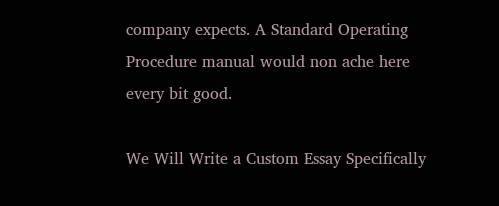company expects. A Standard Operating Procedure manual would non ache here every bit good.

We Will Write a Custom Essay Specifically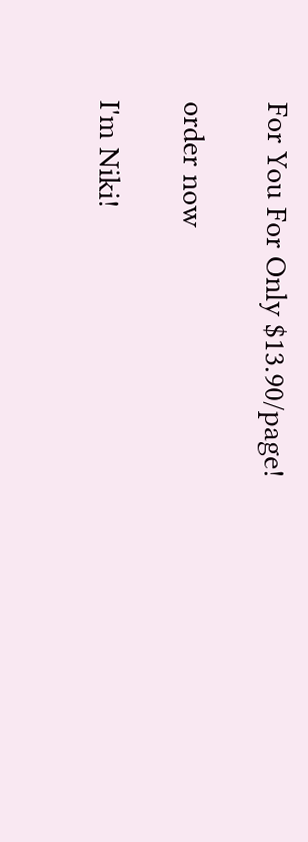For You For Only $13.90/page!

order now

I'm Niki!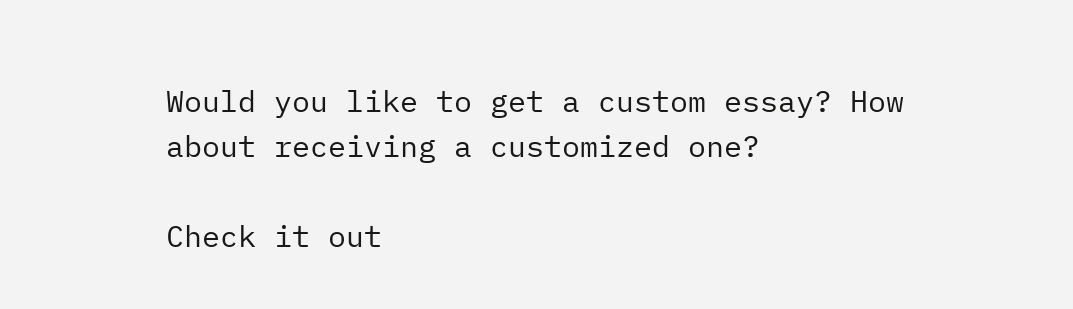Would you like to get a custom essay? How about receiving a customized one?

Check it out